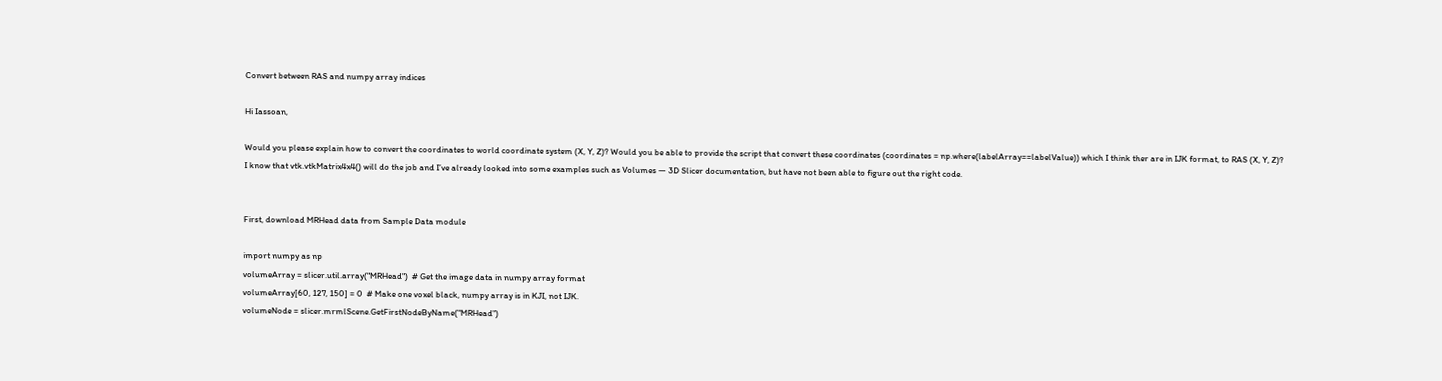Convert between RAS and numpy array indices

Hi Iassoan,

Would you please explain how to convert the coordinates to world coordinate system (X, Y, Z)? Would you be able to provide the script that convert these coordinates (coordinates = np.where(labelArray==labelValue)) which I think ther are in IJK format, to RAS (X, Y, Z)?
I know that vtk.vtkMatrix4x4() will do the job and I’ve already looked into some examples such as Volumes — 3D Slicer documentation, but have not been able to figure out the right code.


First, download MRHead data from Sample Data module

import numpy as np
volumeArray = slicer.util.array("MRHead")  # Get the image data in numpy array format
volumeArray[60, 127, 150] = 0  # Make one voxel black, numpy array is in KJI, not IJK.
volumeNode = slicer.mrmlScene.GetFirstNodeByName("MRHead")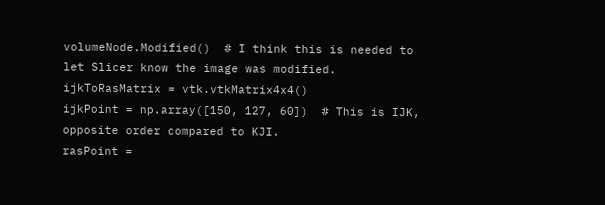volumeNode.Modified()  # I think this is needed to let Slicer know the image was modified.
ijkToRasMatrix = vtk.vtkMatrix4x4()
ijkPoint = np.array([150, 127, 60])  # This is IJK, opposite order compared to KJI.
rasPoint =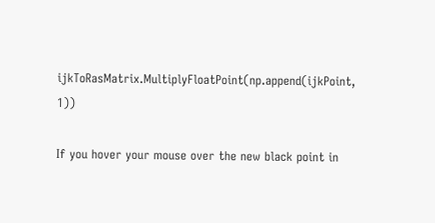ijkToRasMatrix.MultiplyFloatPoint(np.append(ijkPoint, 1))

If you hover your mouse over the new black point in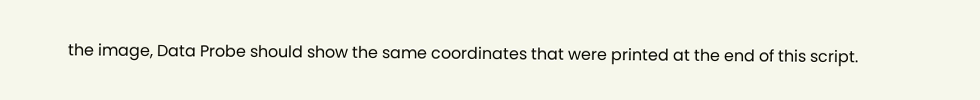the image, Data Probe should show the same coordinates that were printed at the end of this script.